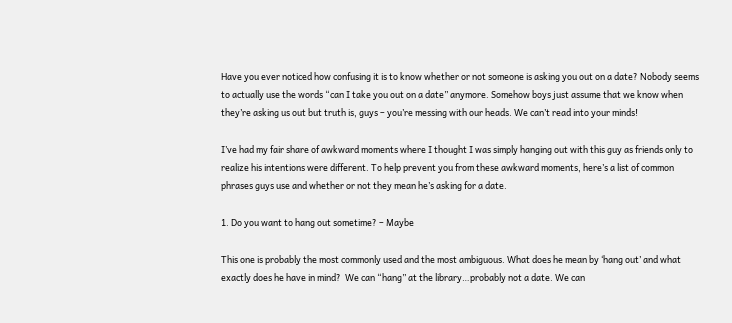Have you ever noticed how confusing it is to know whether or not someone is asking you out on a date? Nobody seems to actually use the words “can I take you out on a date” anymore. Somehow boys just assume that we know when they’re asking us out but truth is, guys – you’re messing with our heads. We can’t read into your minds!

I’ve had my fair share of awkward moments where I thought I was simply hanging out with this guy as friends only to realize his intentions were different. To help prevent you from these awkward moments, here’s a list of common phrases guys use and whether or not they mean he’s asking for a date.

1. Do you want to hang out sometime? – Maybe

This one is probably the most commonly used and the most ambiguous. What does he mean by ‘hang out’ and what exactly does he have in mind?  We can “hang” at the library…probably not a date. We can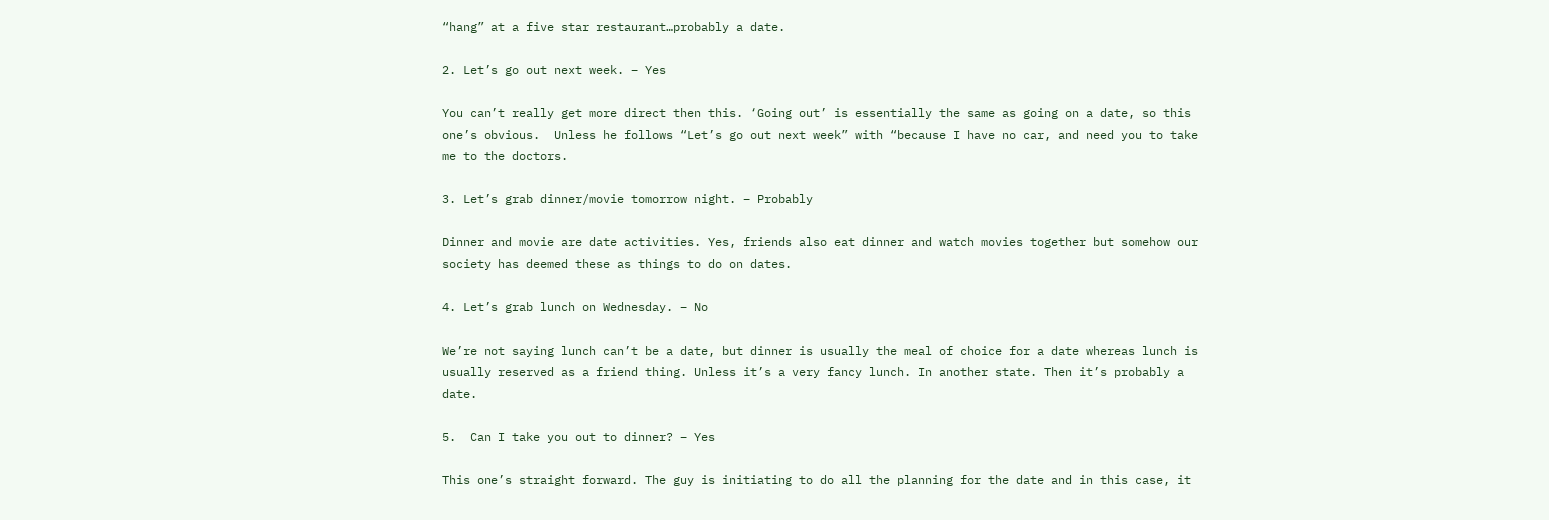“hang” at a five star restaurant…probably a date.

2. Let’s go out next week. – Yes

You can’t really get more direct then this. ‘Going out’ is essentially the same as going on a date, so this one’s obvious.  Unless he follows “Let’s go out next week” with “because I have no car, and need you to take me to the doctors.

3. Let’s grab dinner/movie tomorrow night. – Probably

Dinner and movie are date activities. Yes, friends also eat dinner and watch movies together but somehow our society has deemed these as things to do on dates.

4. Let’s grab lunch on Wednesday. – No

We’re not saying lunch can’t be a date, but dinner is usually the meal of choice for a date whereas lunch is usually reserved as a friend thing. Unless it’s a very fancy lunch. In another state. Then it’s probably a date.

5.  Can I take you out to dinner? – Yes

This one’s straight forward. The guy is initiating to do all the planning for the date and in this case, it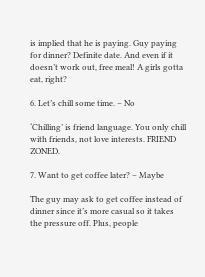is implied that he is paying. Guy paying for dinner? Definite date. And even if it doesn’t work out, free meal! A girls gotta eat, right?

6. Let’s chill some time. – No

‘Chilling’ is friend language. You only chill with friends, not love interests. FRIEND ZONED.

7. Want to get coffee later? – Maybe

The guy may ask to get coffee instead of dinner since it’s more casual so it takes the pressure off. Plus, people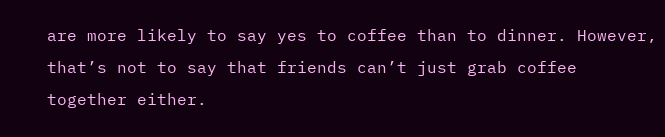are more likely to say yes to coffee than to dinner. However, that’s not to say that friends can’t just grab coffee together either.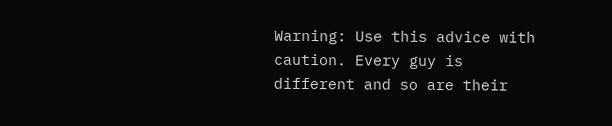Warning: Use this advice with caution. Every guy is different and so are their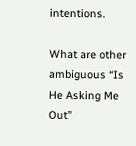intentions.

What are other ambiguous “Is He Asking Me Out”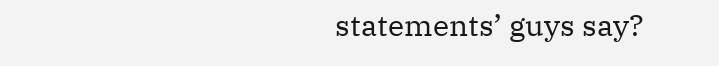statements’ guys say?